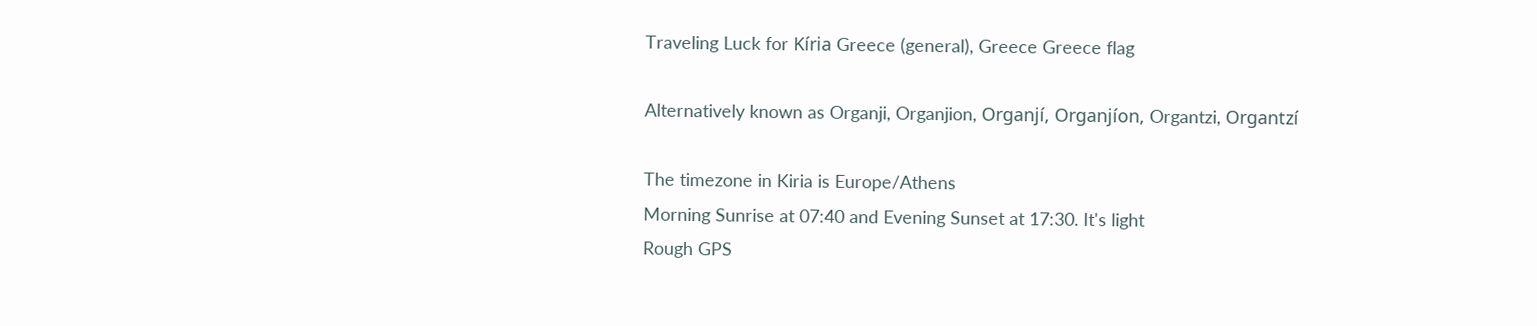Traveling Luck for Kíria Greece (general), Greece Greece flag

Alternatively known as Organji, Organjion, Organjí, Organjíon, Organtzi, Organtzí

The timezone in Kiria is Europe/Athens
Morning Sunrise at 07:40 and Evening Sunset at 17:30. It's light
Rough GPS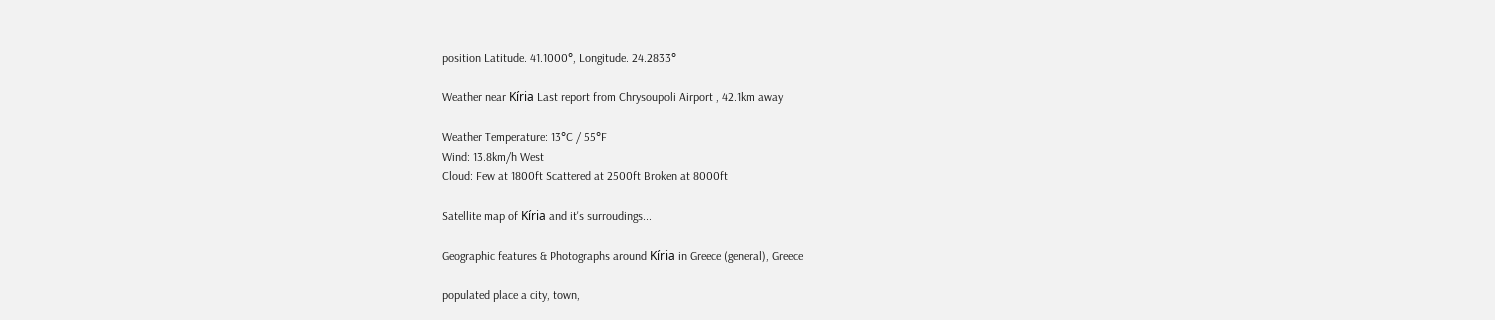position Latitude. 41.1000°, Longitude. 24.2833°

Weather near Kíria Last report from Chrysoupoli Airport , 42.1km away

Weather Temperature: 13°C / 55°F
Wind: 13.8km/h West
Cloud: Few at 1800ft Scattered at 2500ft Broken at 8000ft

Satellite map of Kíria and it's surroudings...

Geographic features & Photographs around Kíria in Greece (general), Greece

populated place a city, town,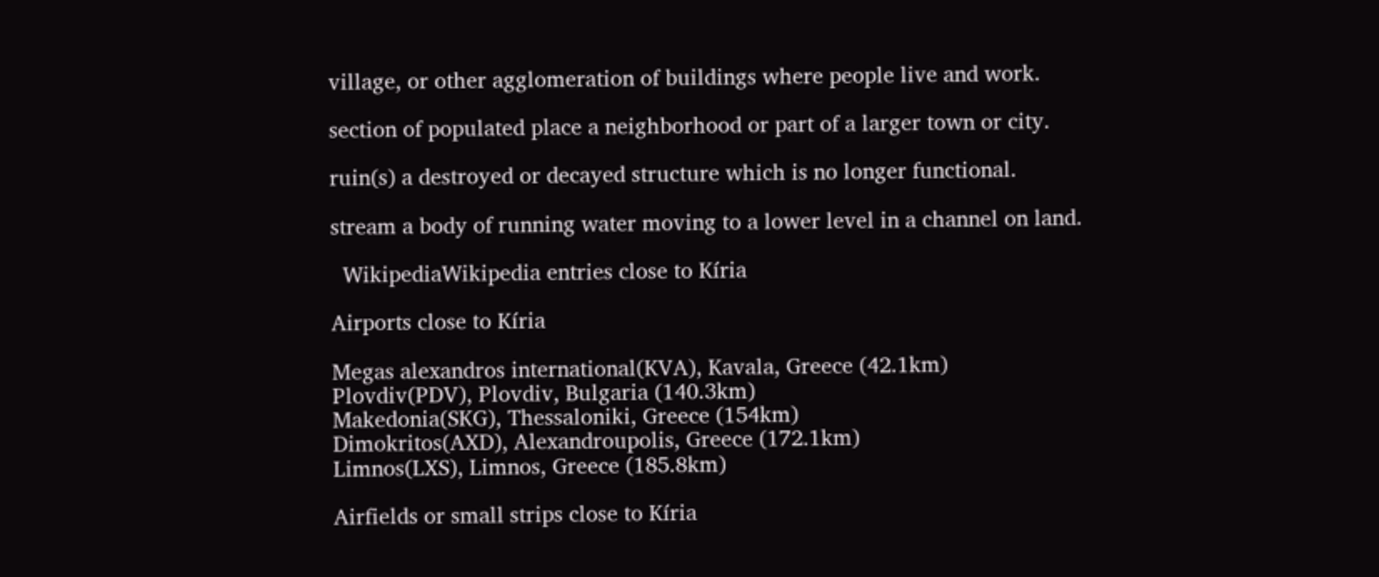village, or other agglomeration of buildings where people live and work.

section of populated place a neighborhood or part of a larger town or city.

ruin(s) a destroyed or decayed structure which is no longer functional.

stream a body of running water moving to a lower level in a channel on land.

  WikipediaWikipedia entries close to Kíria

Airports close to Kíria

Megas alexandros international(KVA), Kavala, Greece (42.1km)
Plovdiv(PDV), Plovdiv, Bulgaria (140.3km)
Makedonia(SKG), Thessaloniki, Greece (154km)
Dimokritos(AXD), Alexandroupolis, Greece (172.1km)
Limnos(LXS), Limnos, Greece (185.8km)

Airfields or small strips close to Kíria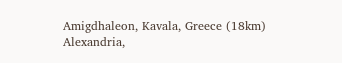Amigdhaleon, Kavala, Greece (18km)
Alexandria,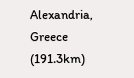Alexandria, Greece (191.3km)